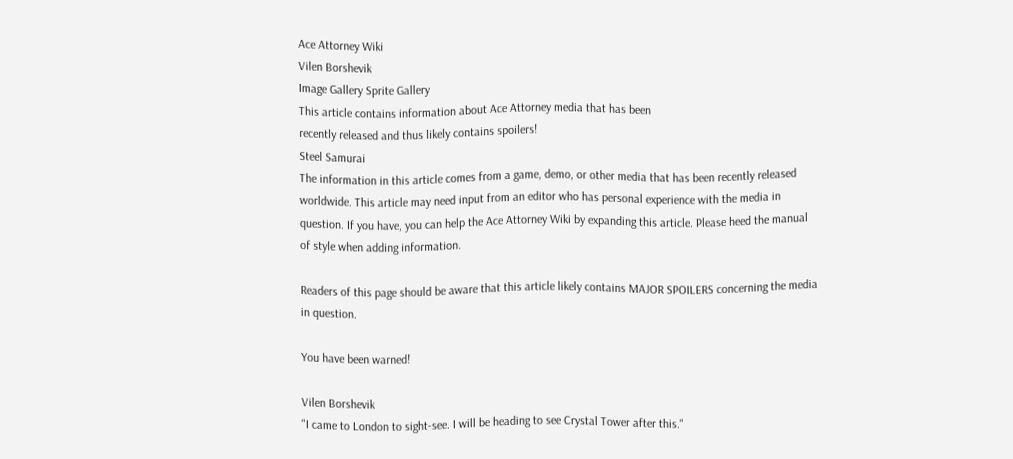Ace Attorney Wiki
Vilen Borshevik
Image Gallery Sprite Gallery
This article contains information about Ace Attorney media that has been
recently released and thus likely contains spoilers!
Steel Samurai
The information in this article comes from a game, demo, or other media that has been recently released worldwide. This article may need input from an editor who has personal experience with the media in question. If you have, you can help the Ace Attorney Wiki by expanding this article. Please heed the manual of style when adding information.

Readers of this page should be aware that this article likely contains MAJOR SPOILERS concerning the media in question.

You have been warned!

Vilen Borshevik
"I came to London to sight-see. I will be heading to see Crystal Tower after this."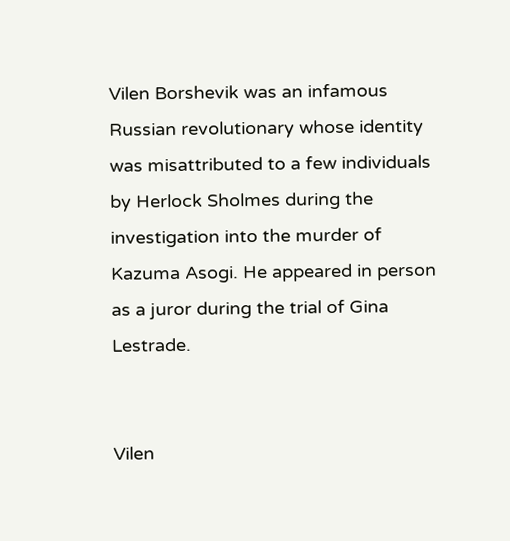Vilen Borshevik was an infamous Russian revolutionary whose identity was misattributed to a few individuals by Herlock Sholmes during the investigation into the murder of Kazuma Asogi. He appeared in person as a juror during the trial of Gina Lestrade.


Vilen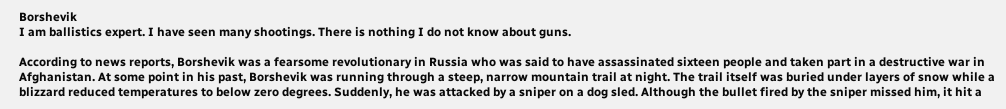Borshevik
I am ballistics expert. I have seen many shootings. There is nothing I do not know about guns.

According to news reports, Borshevik was a fearsome revolutionary in Russia who was said to have assassinated sixteen people and taken part in a destructive war in Afghanistan. At some point in his past, Borshevik was running through a steep, narrow mountain trail at night. The trail itself was buried under layers of snow while a blizzard reduced temperatures to below zero degrees. Suddenly, he was attacked by a sniper on a dog sled. Although the bullet fired by the sniper missed him, it hit a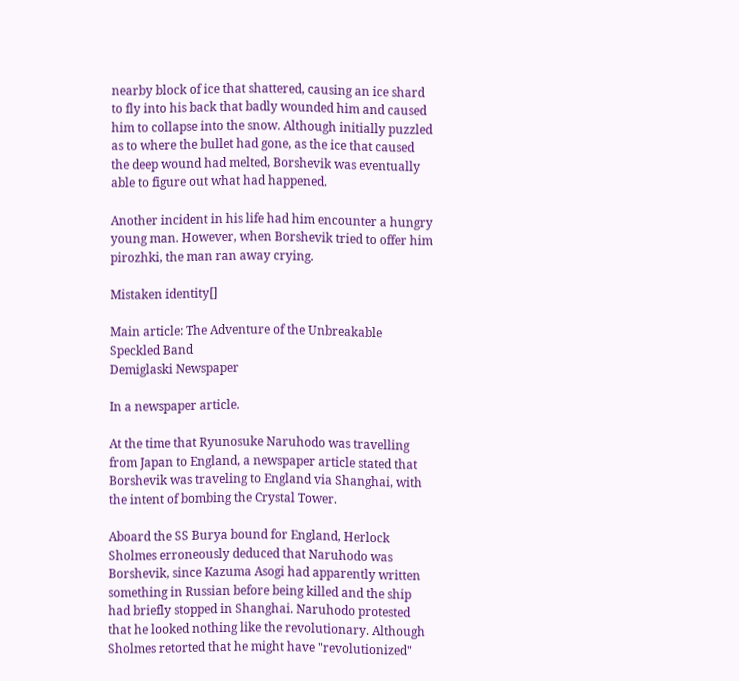nearby block of ice that shattered, causing an ice shard to fly into his back that badly wounded him and caused him to collapse into the snow. Although initially puzzled as to where the bullet had gone, as the ice that caused the deep wound had melted, Borshevik was eventually able to figure out what had happened.

Another incident in his life had him encounter a hungry young man. However, when Borshevik tried to offer him pirozhki, the man ran away crying.

Mistaken identity[]

Main article: The Adventure of the Unbreakable Speckled Band
Demiglaski Newspaper

In a newspaper article.

At the time that Ryunosuke Naruhodo was travelling from Japan to England, a newspaper article stated that Borshevik was traveling to England via Shanghai, with the intent of bombing the Crystal Tower.

Aboard the SS Burya bound for England, Herlock Sholmes erroneously deduced that Naruhodo was Borshevik, since Kazuma Asogi had apparently written something in Russian before being killed and the ship had briefly stopped in Shanghai. Naruhodo protested that he looked nothing like the revolutionary. Although Sholmes retorted that he might have "revolutionized"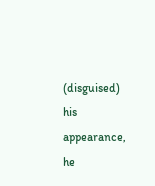(disguised) his appearance, he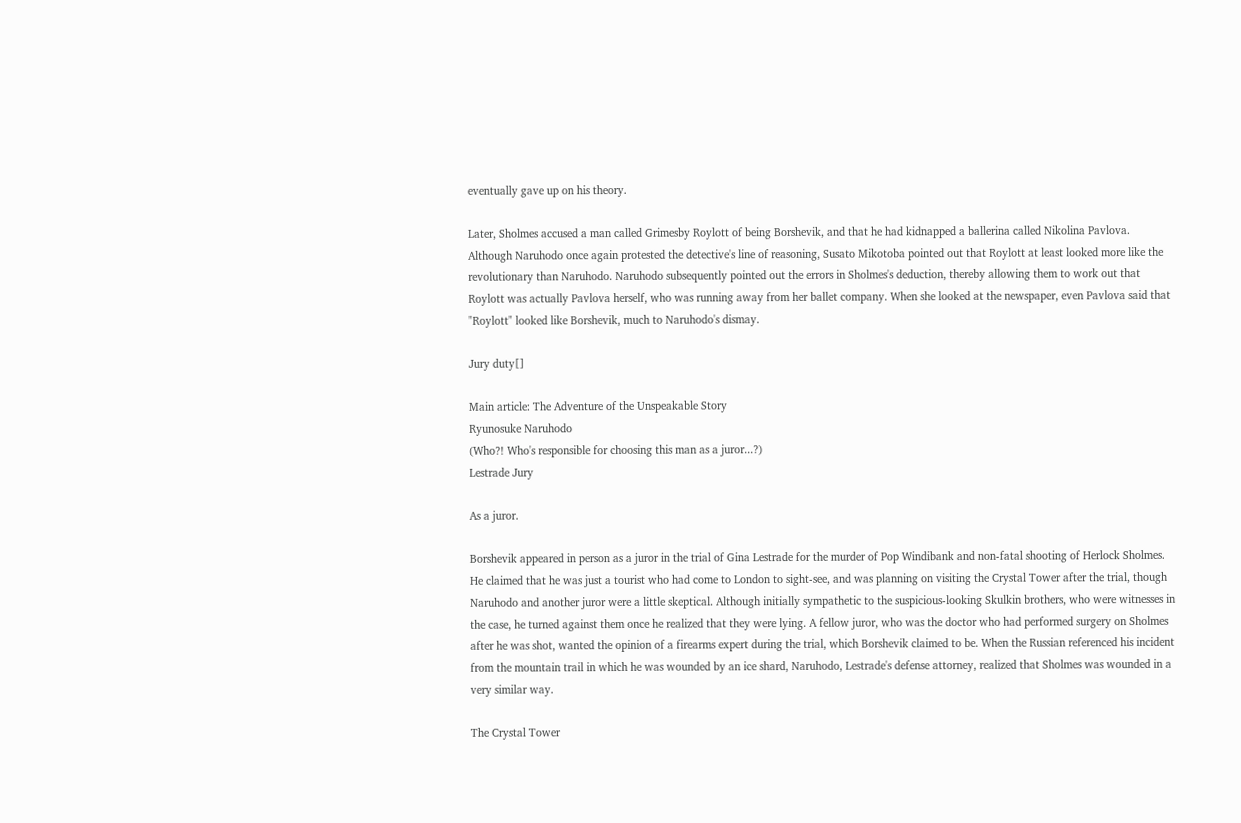eventually gave up on his theory.

Later, Sholmes accused a man called Grimesby Roylott of being Borshevik, and that he had kidnapped a ballerina called Nikolina Pavlova. Although Naruhodo once again protested the detective's line of reasoning, Susato Mikotoba pointed out that Roylott at least looked more like the revolutionary than Naruhodo. Naruhodo subsequently pointed out the errors in Sholmes's deduction, thereby allowing them to work out that Roylott was actually Pavlova herself, who was running away from her ballet company. When she looked at the newspaper, even Pavlova said that "Roylott" looked like Borshevik, much to Naruhodo's dismay.

Jury duty[]

Main article: The Adventure of the Unspeakable Story
Ryunosuke Naruhodo
(Who?! Who's responsible for choosing this man as a juror...?)
Lestrade Jury

As a juror.

Borshevik appeared in person as a juror in the trial of Gina Lestrade for the murder of Pop Windibank and non-fatal shooting of Herlock Sholmes. He claimed that he was just a tourist who had come to London to sight-see, and was planning on visiting the Crystal Tower after the trial, though Naruhodo and another juror were a little skeptical. Although initially sympathetic to the suspicious-looking Skulkin brothers, who were witnesses in the case, he turned against them once he realized that they were lying. A fellow juror, who was the doctor who had performed surgery on Sholmes after he was shot, wanted the opinion of a firearms expert during the trial, which Borshevik claimed to be. When the Russian referenced his incident from the mountain trail in which he was wounded by an ice shard, Naruhodo, Lestrade's defense attorney, realized that Sholmes was wounded in a very similar way.

The Crystal Tower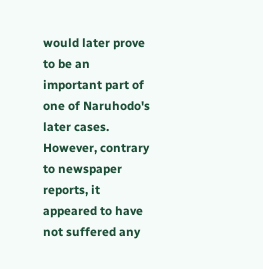would later prove to be an important part of one of Naruhodo's later cases. However, contrary to newspaper reports, it appeared to have not suffered any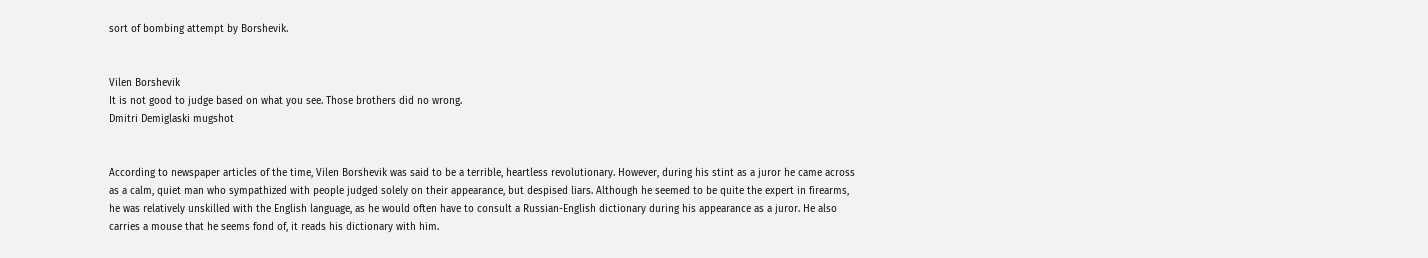sort of bombing attempt by Borshevik.


Vilen Borshevik
It is not good to judge based on what you see. Those brothers did no wrong.
Dmitri Demiglaski mugshot


According to newspaper articles of the time, Vilen Borshevik was said to be a terrible, heartless revolutionary. However, during his stint as a juror he came across as a calm, quiet man who sympathized with people judged solely on their appearance, but despised liars. Although he seemed to be quite the expert in firearms, he was relatively unskilled with the English language, as he would often have to consult a Russian-English dictionary during his appearance as a juror. He also carries a mouse that he seems fond of, it reads his dictionary with him.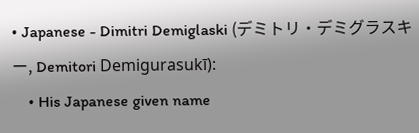• Japanese - Dimitri Demiglaski (デミトリ・デミグラスキー, Demitori Demigurasukī):
    • His Japanese given name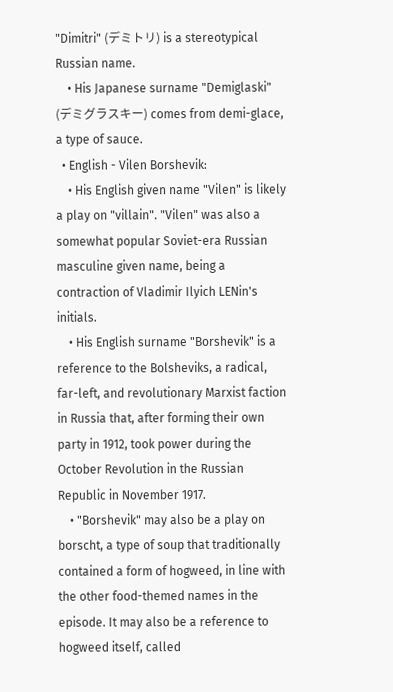"Dimitri" (デミトリ) is a stereotypical Russian name.
    • His Japanese surname "Demiglaski" (デミグラスキー) comes from demi-glace, a type of sauce.
  • English - Vilen Borshevik:
    • His English given name "Vilen" is likely a play on "villain". "Vilen" was also a somewhat popular Soviet-era Russian masculine given name, being a contraction of Vladimir Ilyich LENin's initials.
    • His English surname "Borshevik" is a reference to the Bolsheviks, a radical, far-left, and revolutionary Marxist faction in Russia that, after forming their own party in 1912, took power during the October Revolution in the Russian Republic in November 1917.
    • "Borshevik" may also be a play on borscht, a type of soup that traditionally contained a form of hogweed, in line with the other food-themed names in the episode. It may also be a reference to hogweed itself, called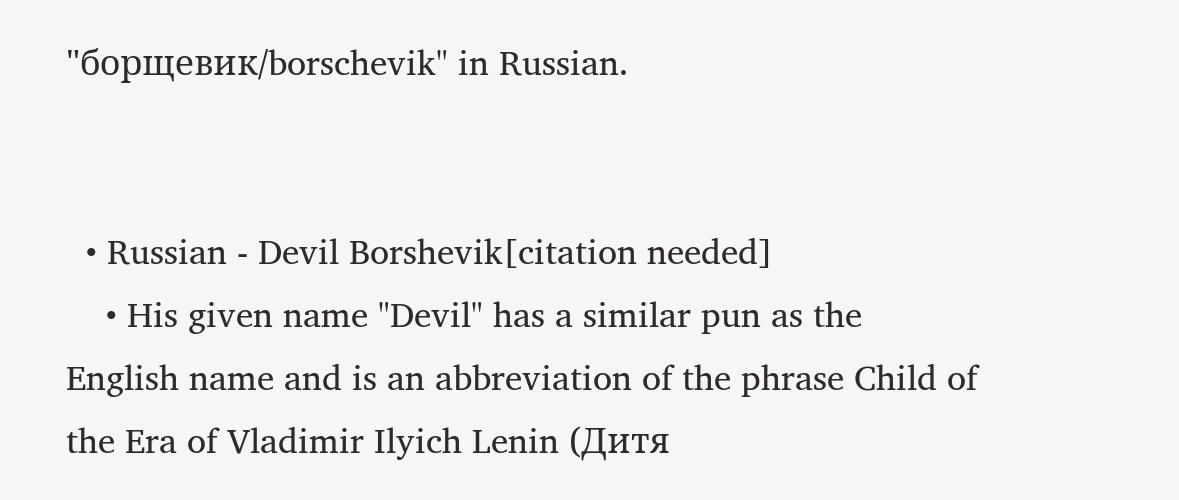"борщевик/borschevik" in Russian.


  • Russian - Devil Borshevik[citation needed]
    • His given name "Devil" has a similar pun as the English name and is an abbreviation of the phrase Child of the Era of Vladimir Ilyich Lenin (Дитя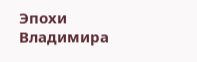Эпохи Владимира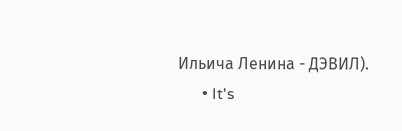Ильича Ленина - ДЭВИЛ).
      • It's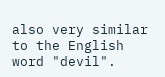also very similar to the English word "devil".